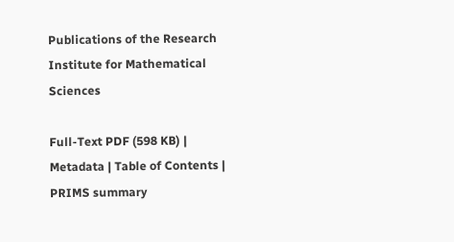Publications of the Research Institute for Mathematical Sciences

Full-Text PDF (598 KB) | Metadata | Table of Contents | PRIMS summary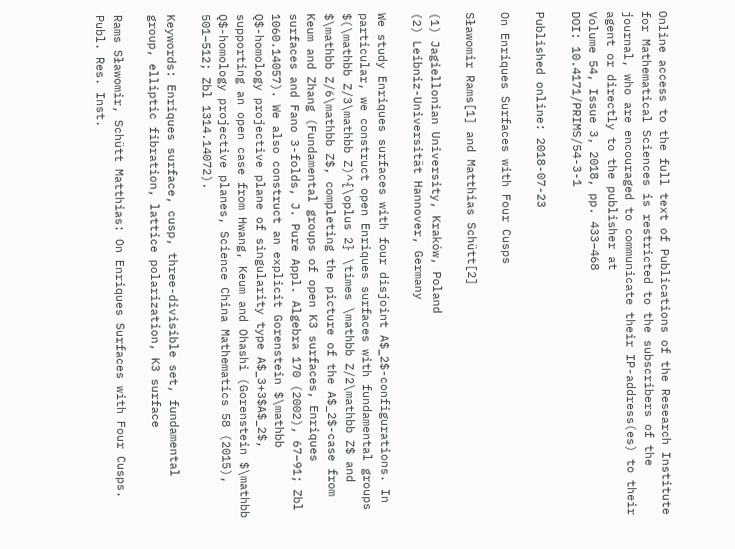Online access to the full text of Publications of the Research Institute for Mathematical Sciences is restricted to the subscribers of the journal, who are encouraged to communicate their IP-address(es) to their agent or directly to the publisher at
Volume 54, Issue 3, 2018, pp. 433–468
DOI: 10.4171/PRIMS/54-3-1

Published online: 2018-07-23

On Enriques Surfaces with Four Cusps

Sławomir Rams[1] and Matthias Schütt[2]

(1) Jagiellonian University, Kraków, Poland
(2) Leibniz-Universität Hannover, Germany

We study Enriques surfaces with four disjoint A$_2$-configurations. In particular, we construct open Enriques surfaces with fundamental groups $(\mathbb Z/3\mathbb Z)^{\oplus 2} \times \mathbb Z/2\mathbb Z$ and $\mathbb Z/6\mathbb Z$, completing the picture of the A$_2$-case from Keum and Zhang (Fundamental groups of open K3 surfaces, Enriques surfaces and Fano 3-folds, J. Pure Appl. Algebra 170 (2002), 67–91; Zbl 1060.14057). We also construct an explicit Gorenstein $\mathbb Q$-homology projective plane of singularity type A$_3+3$A$_2$, supporting an open case from Hwang, Keum and Ohashi (Gorenstein $\mathbb Q$-homology projective planes, Science China Mathematics 58 (2015), 501–512; Zbl 1314.14072).

Keywords: Enriques surface, cusp, three-divisible set, fundamental group, elliptic fibration, lattice polarization, K3 surface

Rams Sławomir, Schütt Matthias: On Enriques Surfaces with Four Cusps. Publ. Res. Inst.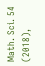Math. Sci. 54 (2018),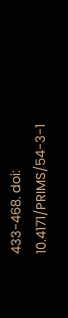433-468. doi: 10.4171/PRIMS/54-3-1